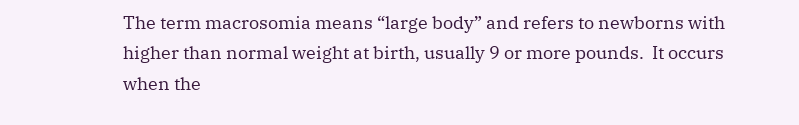The term macrosomia means “large body” and refers to newborns with higher than normal weight at birth, usually 9 or more pounds.  It occurs when the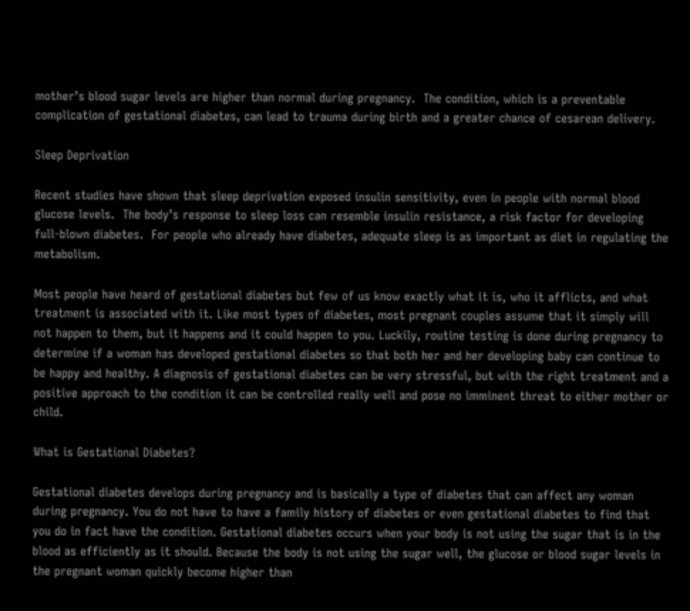mother’s blood sugar levels are higher than normal during pregnancy.  The condition, which is a preventable complication of gestational diabetes, can lead to trauma during birth and a greater chance of cesarean delivery.

Sleep Deprivation

Recent studies have shown that sleep deprivation exposed insulin sensitivity, even in people with normal blood glucose levels.  The body’s response to sleep loss can resemble insulin resistance, a risk factor for developing full-blown diabetes.  For people who already have diabetes, adequate sleep is as important as diet in regulating the metabolism.

Most people have heard of gestational diabetes but few of us know exactly what it is, who it afflicts, and what treatment is associated with it. Like most types of diabetes, most pregnant couples assume that it simply will not happen to them, but it happens and it could happen to you. Luckily, routine testing is done during pregnancy to determine if a woman has developed gestational diabetes so that both her and her developing baby can continue to be happy and healthy. A diagnosis of gestational diabetes can be very stressful, but with the right treatment and a positive approach to the condition it can be controlled really well and pose no imminent threat to either mother or child.

What is Gestational Diabetes?

Gestational diabetes develops during pregnancy and is basically a type of diabetes that can affect any woman during pregnancy. You do not have to have a family history of diabetes or even gestational diabetes to find that you do in fact have the condition. Gestational diabetes occurs when your body is not using the sugar that is in the blood as efficiently as it should. Because the body is not using the sugar well, the glucose or blood sugar levels in the pregnant woman quickly become higher than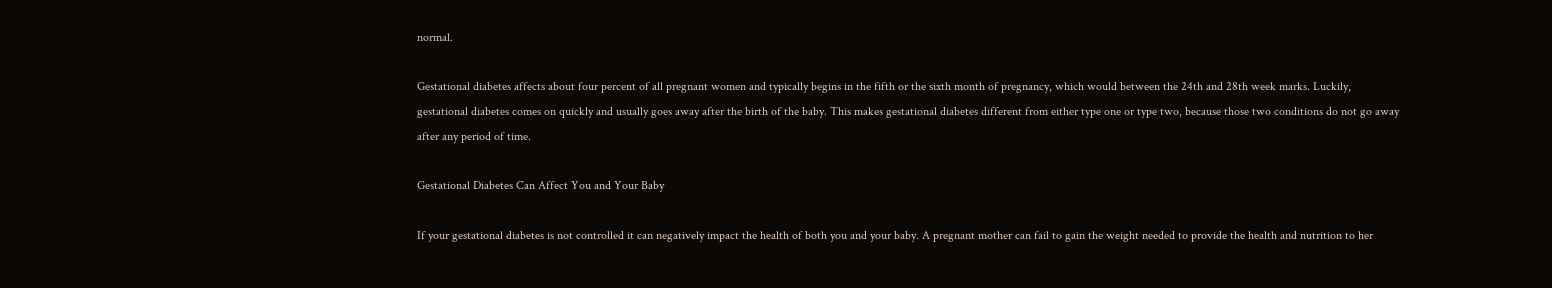normal.

Gestational diabetes affects about four percent of all pregnant women and typically begins in the fifth or the sixth month of pregnancy, which would between the 24th and 28th week marks. Luckily, gestational diabetes comes on quickly and usually goes away after the birth of the baby. This makes gestational diabetes different from either type one or type two, because those two conditions do not go away after any period of time.

Gestational Diabetes Can Affect You and Your Baby

If your gestational diabetes is not controlled it can negatively impact the health of both you and your baby. A pregnant mother can fail to gain the weight needed to provide the health and nutrition to her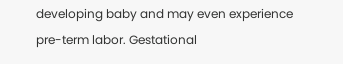developing baby and may even experience pre-term labor. Gestational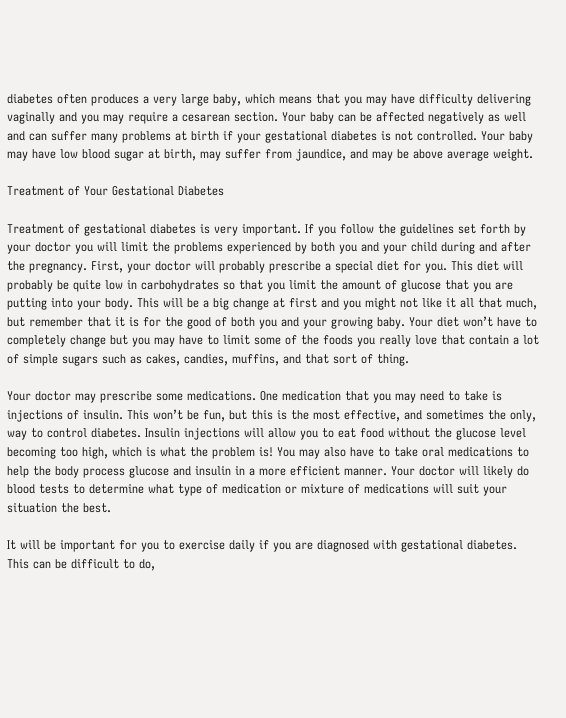diabetes often produces a very large baby, which means that you may have difficulty delivering vaginally and you may require a cesarean section. Your baby can be affected negatively as well and can suffer many problems at birth if your gestational diabetes is not controlled. Your baby may have low blood sugar at birth, may suffer from jaundice, and may be above average weight.

Treatment of Your Gestational Diabetes

Treatment of gestational diabetes is very important. If you follow the guidelines set forth by your doctor you will limit the problems experienced by both you and your child during and after the pregnancy. First, your doctor will probably prescribe a special diet for you. This diet will probably be quite low in carbohydrates so that you limit the amount of glucose that you are putting into your body. This will be a big change at first and you might not like it all that much, but remember that it is for the good of both you and your growing baby. Your diet won’t have to completely change but you may have to limit some of the foods you really love that contain a lot of simple sugars such as cakes, candies, muffins, and that sort of thing.

Your doctor may prescribe some medications. One medication that you may need to take is injections of insulin. This won’t be fun, but this is the most effective, and sometimes the only, way to control diabetes. Insulin injections will allow you to eat food without the glucose level becoming too high, which is what the problem is! You may also have to take oral medications to help the body process glucose and insulin in a more efficient manner. Your doctor will likely do blood tests to determine what type of medication or mixture of medications will suit your situation the best.

It will be important for you to exercise daily if you are diagnosed with gestational diabetes. This can be difficult to do,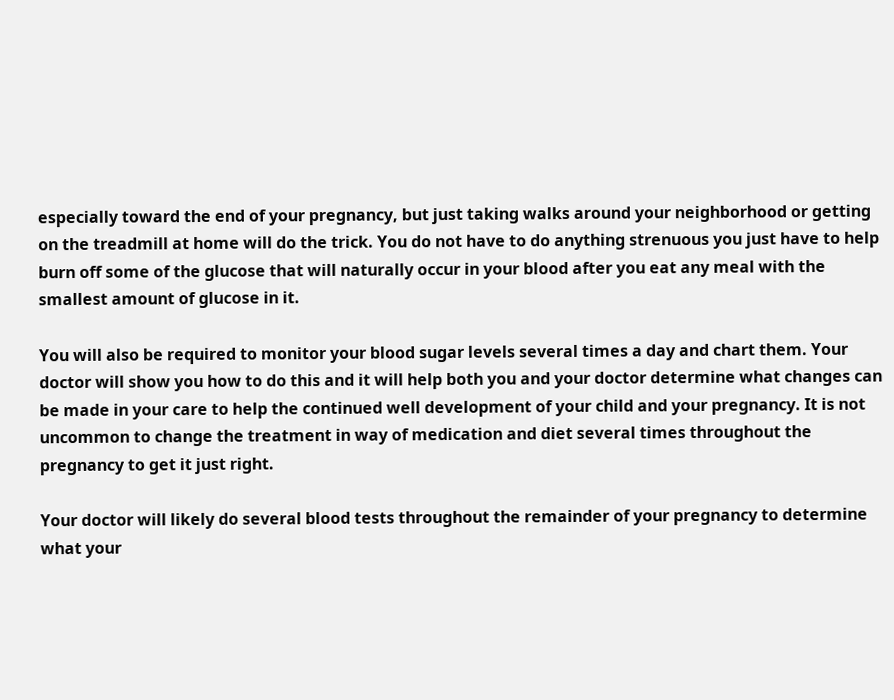especially toward the end of your pregnancy, but just taking walks around your neighborhood or getting on the treadmill at home will do the trick. You do not have to do anything strenuous you just have to help burn off some of the glucose that will naturally occur in your blood after you eat any meal with the smallest amount of glucose in it.

You will also be required to monitor your blood sugar levels several times a day and chart them. Your doctor will show you how to do this and it will help both you and your doctor determine what changes can be made in your care to help the continued well development of your child and your pregnancy. It is not uncommon to change the treatment in way of medication and diet several times throughout the pregnancy to get it just right.

Your doctor will likely do several blood tests throughout the remainder of your pregnancy to determine what your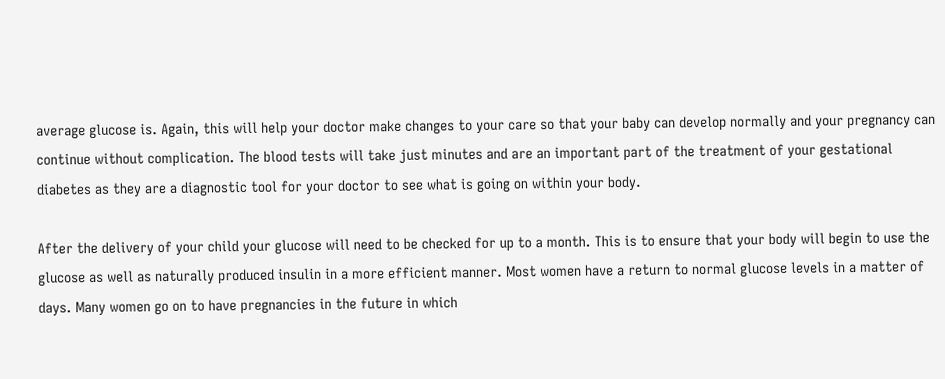average glucose is. Again, this will help your doctor make changes to your care so that your baby can develop normally and your pregnancy can continue without complication. The blood tests will take just minutes and are an important part of the treatment of your gestational diabetes as they are a diagnostic tool for your doctor to see what is going on within your body.

After the delivery of your child your glucose will need to be checked for up to a month. This is to ensure that your body will begin to use the glucose as well as naturally produced insulin in a more efficient manner. Most women have a return to normal glucose levels in a matter of days. Many women go on to have pregnancies in the future in which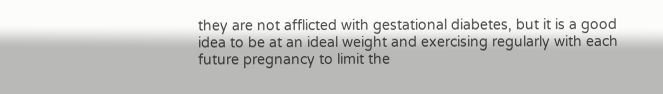they are not afflicted with gestational diabetes, but it is a good idea to be at an ideal weight and exercising regularly with each future pregnancy to limit the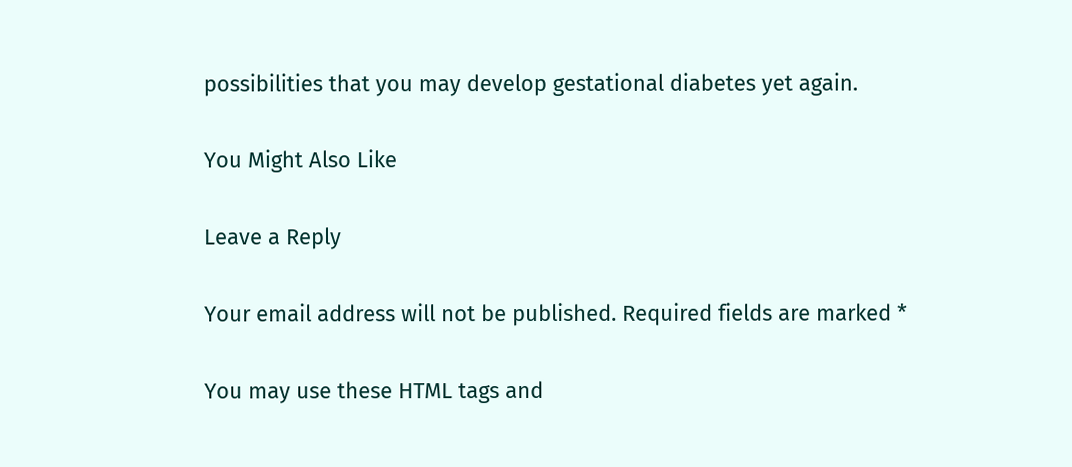possibilities that you may develop gestational diabetes yet again.

You Might Also Like

Leave a Reply

Your email address will not be published. Required fields are marked *

You may use these HTML tags and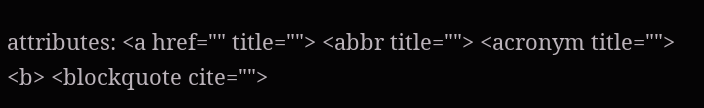attributes: <a href="" title=""> <abbr title=""> <acronym title=""> <b> <blockquote cite="">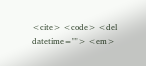<cite> <code> <del datetime=""> <em>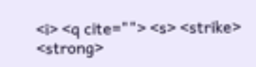<i> <q cite=""> <s> <strike> <strong>